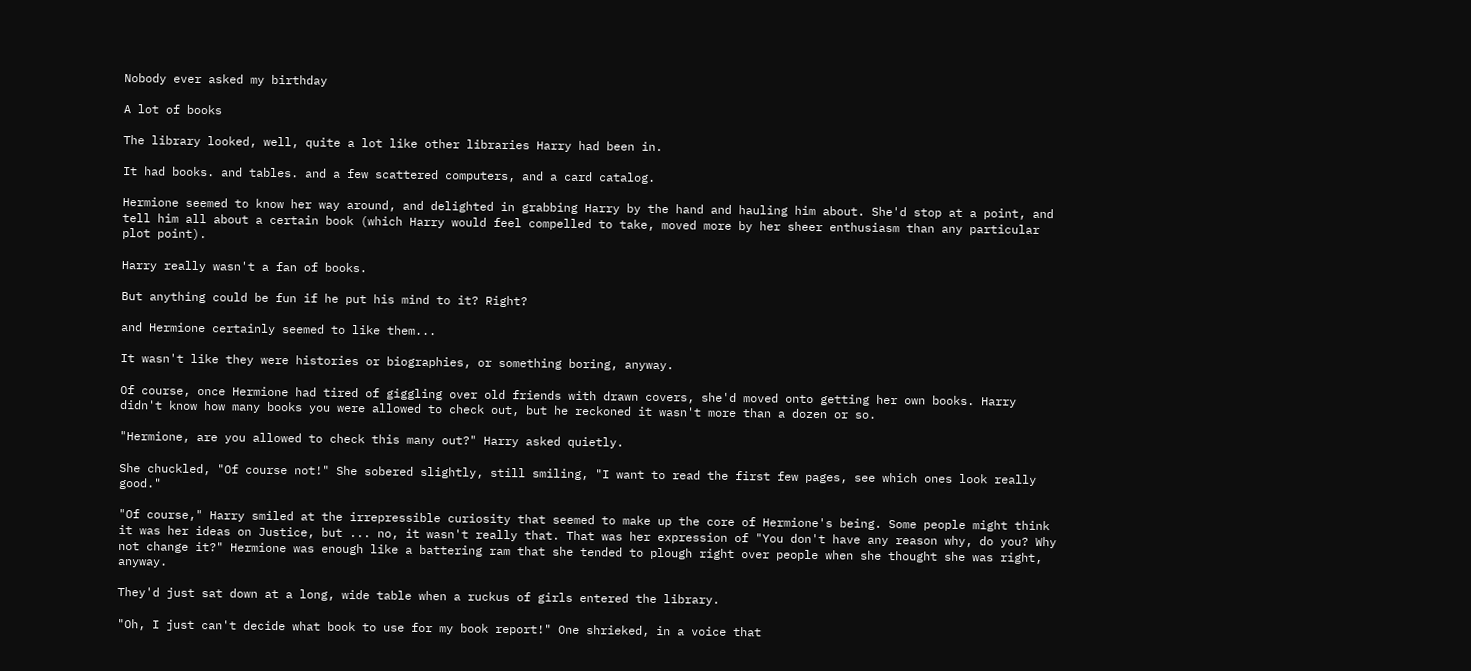Nobody ever asked my birthday

A lot of books

The library looked, well, quite a lot like other libraries Harry had been in.

It had books. and tables. and a few scattered computers, and a card catalog.

Hermione seemed to know her way around, and delighted in grabbing Harry by the hand and hauling him about. She'd stop at a point, and tell him all about a certain book (which Harry would feel compelled to take, moved more by her sheer enthusiasm than any particular plot point).

Harry really wasn't a fan of books.

But anything could be fun if he put his mind to it? Right?

and Hermione certainly seemed to like them...

It wasn't like they were histories or biographies, or something boring, anyway.

Of course, once Hermione had tired of giggling over old friends with drawn covers, she'd moved onto getting her own books. Harry didn't know how many books you were allowed to check out, but he reckoned it wasn't more than a dozen or so.

"Hermione, are you allowed to check this many out?" Harry asked quietly.

She chuckled, "Of course not!" She sobered slightly, still smiling, "I want to read the first few pages, see which ones look really good."

"Of course," Harry smiled at the irrepressible curiosity that seemed to make up the core of Hermione's being. Some people might think it was her ideas on Justice, but ... no, it wasn't really that. That was her expression of "You don't have any reason why, do you? Why not change it?" Hermione was enough like a battering ram that she tended to plough right over people when she thought she was right, anyway.

They'd just sat down at a long, wide table when a ruckus of girls entered the library.

"Oh, I just can't decide what book to use for my book report!" One shrieked, in a voice that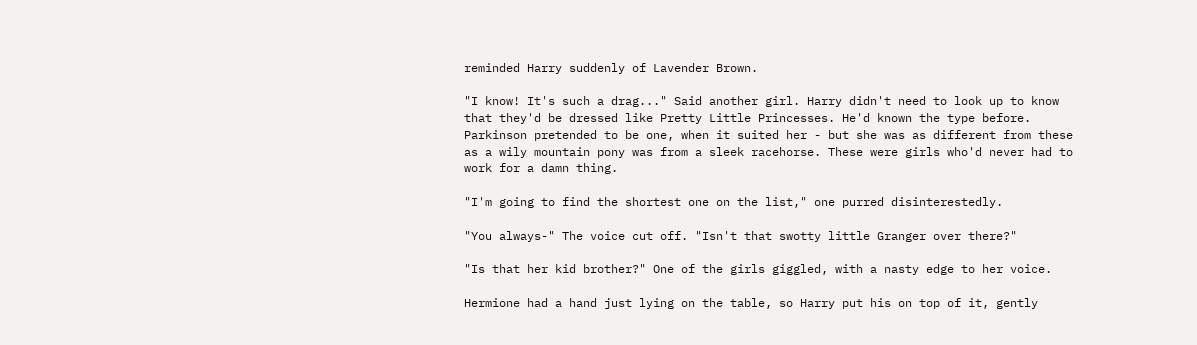reminded Harry suddenly of Lavender Brown.

"I know! It's such a drag..." Said another girl. Harry didn't need to look up to know that they'd be dressed like Pretty Little Princesses. He'd known the type before. Parkinson pretended to be one, when it suited her - but she was as different from these as a wily mountain pony was from a sleek racehorse. These were girls who'd never had to work for a damn thing.

"I'm going to find the shortest one on the list," one purred disinterestedly.

"You always-" The voice cut off. "Isn't that swotty little Granger over there?"

"Is that her kid brother?" One of the girls giggled, with a nasty edge to her voice.

Hermione had a hand just lying on the table, so Harry put his on top of it, gently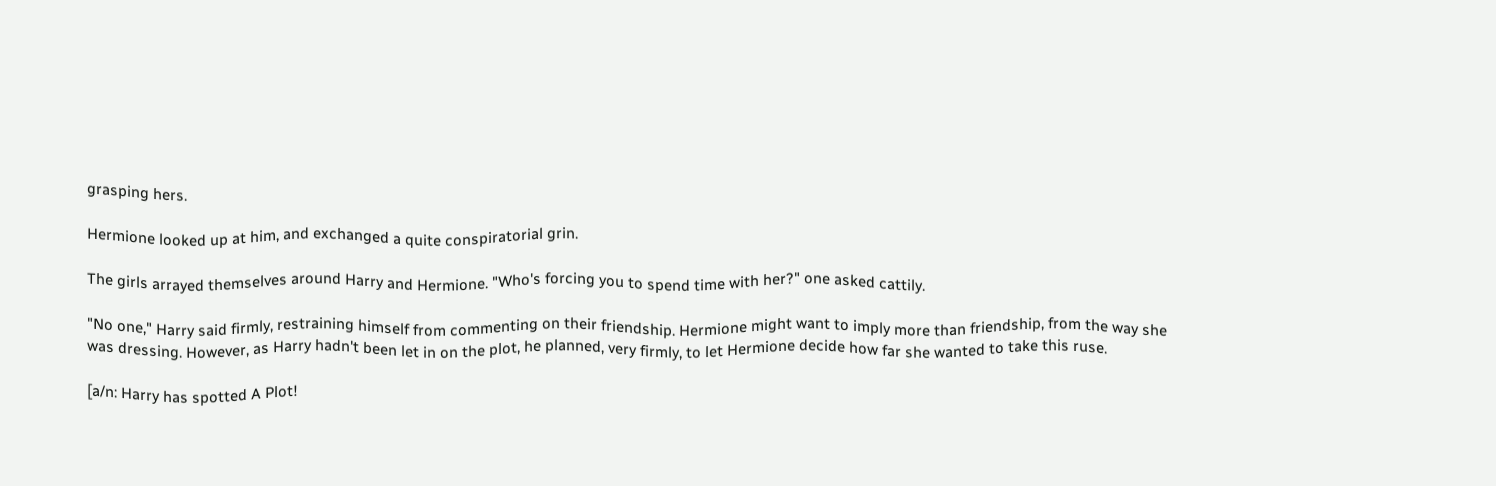grasping hers.

Hermione looked up at him, and exchanged a quite conspiratorial grin.

The girls arrayed themselves around Harry and Hermione. "Who's forcing you to spend time with her?" one asked cattily.

"No one," Harry said firmly, restraining himself from commenting on their friendship. Hermione might want to imply more than friendship, from the way she was dressing. However, as Harry hadn't been let in on the plot, he planned, very firmly, to let Hermione decide how far she wanted to take this ruse.

[a/n: Harry has spotted A Plot!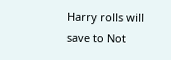Harry rolls will save to Not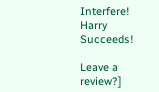Interfere! Harry Succeeds!

Leave a review?]